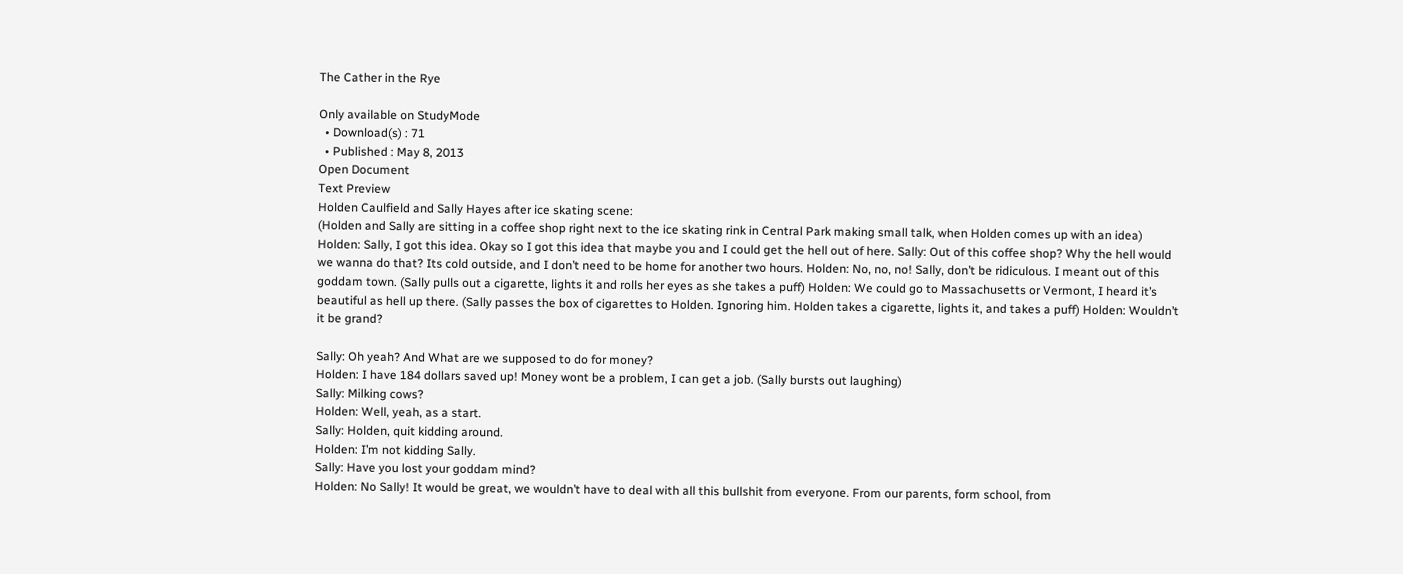The Cather in the Rye

Only available on StudyMode
  • Download(s) : 71
  • Published : May 8, 2013
Open Document
Text Preview
Holden Caulfield and Sally Hayes after ice skating scene:
(Holden and Sally are sitting in a coffee shop right next to the ice skating rink in Central Park making small talk, when Holden comes up with an idea) Holden: Sally, I got this idea. Okay so I got this idea that maybe you and I could get the hell out of here. Sally: Out of this coffee shop? Why the hell would we wanna do that? Its cold outside, and I don’t need to be home for another two hours. Holden: No, no, no! Sally, don’t be ridiculous. I meant out of this goddam town. (Sally pulls out a cigarette, lights it and rolls her eyes as she takes a puff) Holden: We could go to Massachusetts or Vermont, I heard it’s beautiful as hell up there. (Sally passes the box of cigarettes to Holden. Ignoring him. Holden takes a cigarette, lights it, and takes a puff) Holden: Wouldn’t it be grand?

Sally: Oh yeah? And What are we supposed to do for money?
Holden: I have 184 dollars saved up! Money wont be a problem, I can get a job. (Sally bursts out laughing)
Sally: Milking cows?
Holden: Well, yeah, as a start.
Sally: Holden, quit kidding around.
Holden: I’m not kidding Sally.
Sally: Have you lost your goddam mind?
Holden: No Sally! It would be great, we wouldn’t have to deal with all this bullshit from everyone. From our parents, form school, from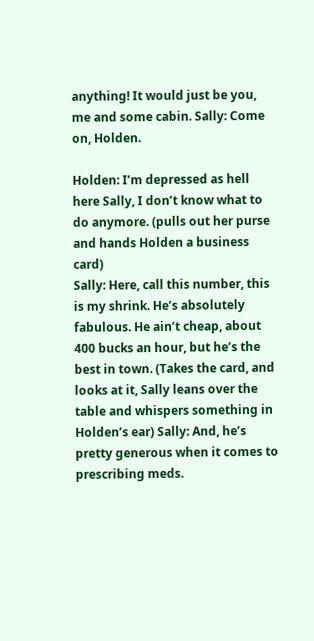anything! It would just be you, me and some cabin. Sally: Come on, Holden.

Holden: I’m depressed as hell here Sally, I don’t know what to do anymore. (pulls out her purse and hands Holden a business card)
Sally: Here, call this number, this is my shrink. He’s absolutely fabulous. He ain’t cheap, about 400 bucks an hour, but he’s the best in town. (Takes the card, and looks at it, Sally leans over the table and whispers something in Holden’s ear) Sally: And, he’s pretty generous when it comes to prescribing meds.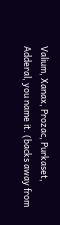Valium, Xanax, Prozac, Purkaset, Adderal, you name it. (backs away from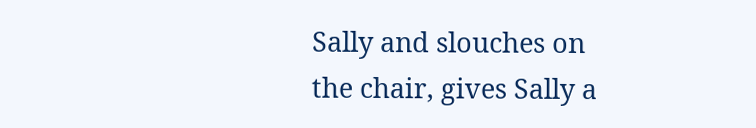Sally and slouches on the chair, gives Sally a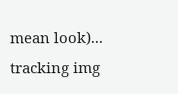mean look)...
tracking img